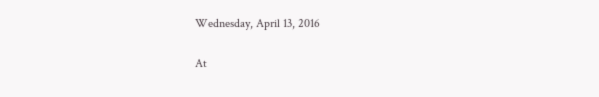Wednesday, April 13, 2016

At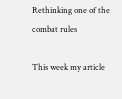Rethinking one of the combat rules

This week my article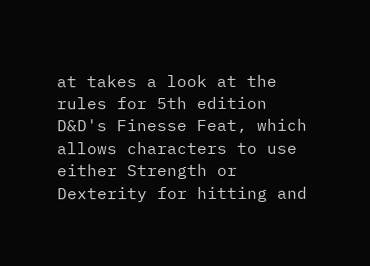at takes a look at the rules for 5th edition D&D's Finesse Feat, which allows characters to use either Strength or Dexterity for hitting and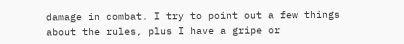damage in combat. I try to point out a few things about the rules, plus I have a gripe or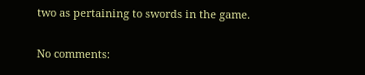two as pertaining to swords in the game.

No comments: